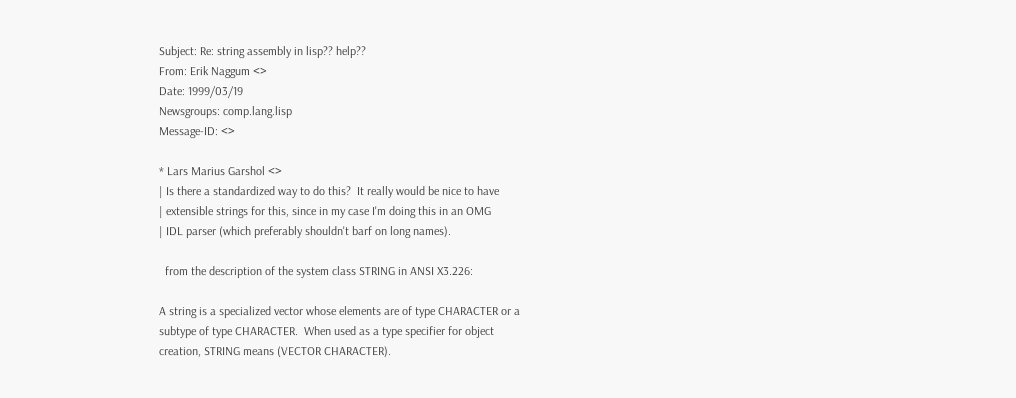Subject: Re: string assembly in lisp?? help??
From: Erik Naggum <>
Date: 1999/03/19
Newsgroups: comp.lang.lisp
Message-ID: <>

* Lars Marius Garshol <>
| Is there a standardized way to do this?  It really would be nice to have
| extensible strings for this, since in my case I'm doing this in an OMG
| IDL parser (which preferably shouldn't barf on long names).

  from the description of the system class STRING in ANSI X3.226:

A string is a specialized vector whose elements are of type CHARACTER or a
subtype of type CHARACTER.  When used as a type specifier for object
creation, STRING means (VECTOR CHARACTER).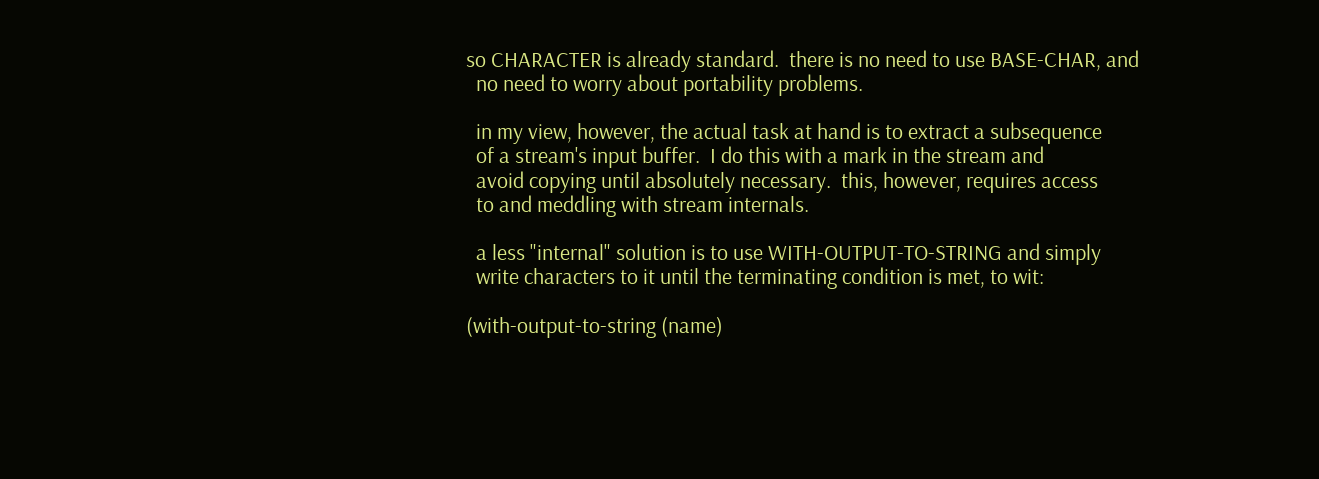so CHARACTER is already standard.  there is no need to use BASE-CHAR, and
  no need to worry about portability problems.

  in my view, however, the actual task at hand is to extract a subsequence
  of a stream's input buffer.  I do this with a mark in the stream and
  avoid copying until absolutely necessary.  this, however, requires access
  to and meddling with stream internals.

  a less "internal" solution is to use WITH-OUTPUT-TO-STRING and simply
  write characters to it until the terminating condition is met, to wit:

(with-output-to-string (name)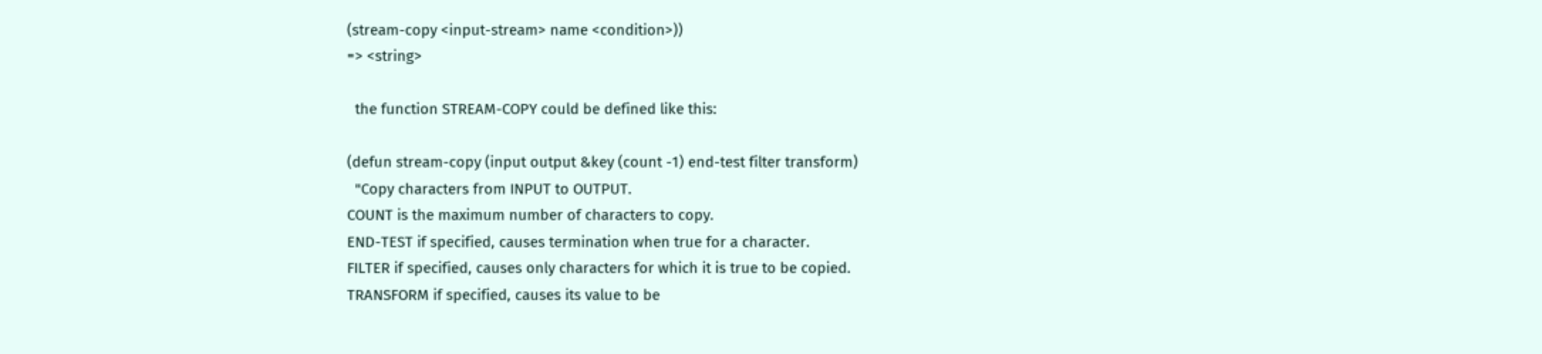(stream-copy <input-stream> name <condition>))
=> <string>

  the function STREAM-COPY could be defined like this:

(defun stream-copy (input output &key (count -1) end-test filter transform)
  "Copy characters from INPUT to OUTPUT.
COUNT is the maximum number of characters to copy.
END-TEST if specified, causes termination when true for a character.
FILTER if specified, causes only characters for which it is true to be copied.
TRANSFORM if specified, causes its value to be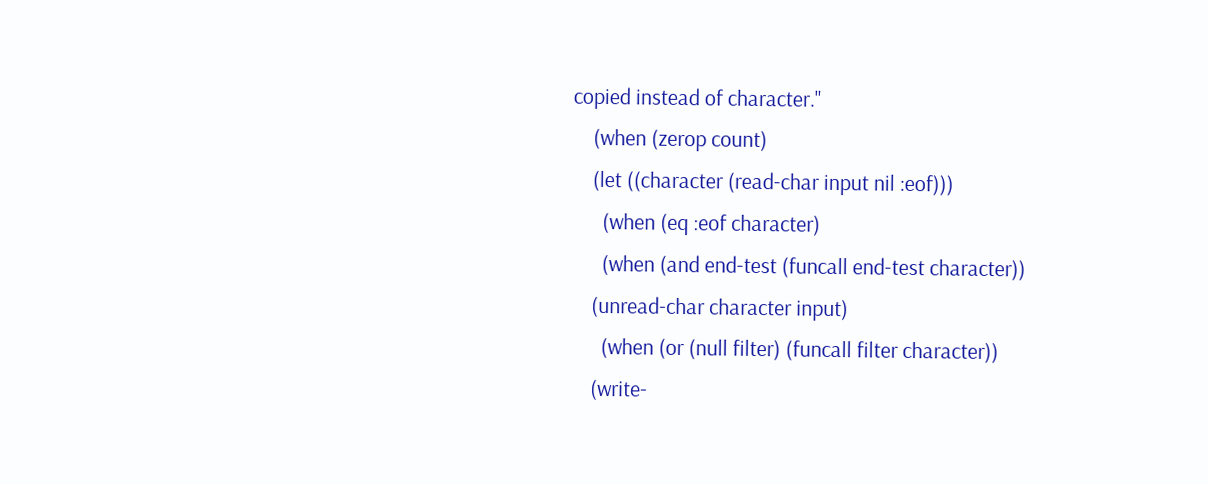copied instead of character."
    (when (zerop count)
    (let ((character (read-char input nil :eof)))
      (when (eq :eof character)
      (when (and end-test (funcall end-test character))
    (unread-char character input)
      (when (or (null filter) (funcall filter character))
    (write-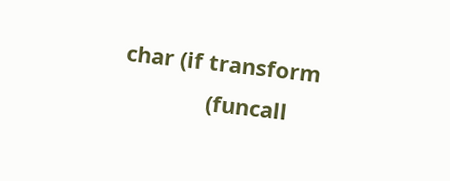char (if transform
              (funcall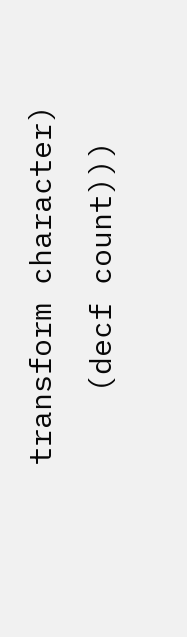transform character)
    (decf count)))